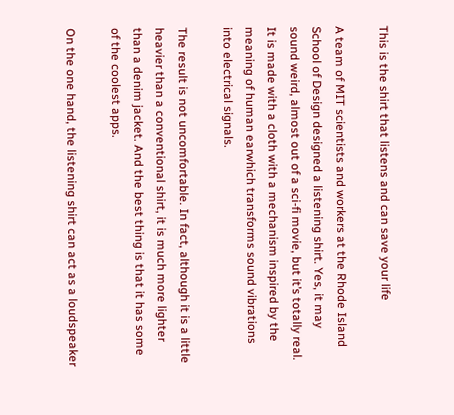This is the shirt that listens and can save your life

A team of MIT scientists and workers at the Rhode Island School of Design designed a listening shirt. Yes, it may sound weird, almost out of a sci-fi movie, but it’s totally real. It is made with a cloth with a mechanism inspired by the meaning of human earwhich transforms sound vibrations into electrical signals.

The result is not uncomfortable. In fact, although it is a little heavier than a conventional shirt, it is much more lighter than a denim jacket. And the best thing is that it has some of the coolest apps.

On the one hand, the listening shirt can act as a loudspeaker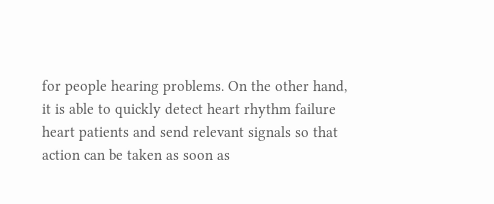for people hearing problems. On the other hand, it is able to quickly detect heart rhythm failure heart patients and send relevant signals so that action can be taken as soon as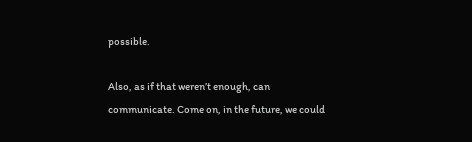possible.

Also, as if that weren’t enough, can communicate. Come on, in the future, we could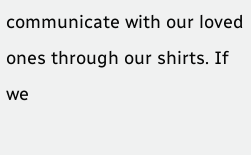communicate with our loved ones through our shirts. If we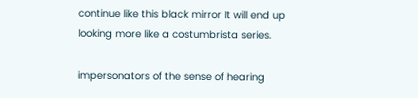continue like this black mirror It will end up looking more like a costumbrista series.

impersonators of the sense of hearing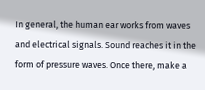In general, the human ear works from waves and electrical signals. Sound reaches it in the form of pressure waves. Once there, make a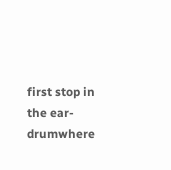first stop in the ear-drumwhere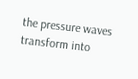the pressure waves transform into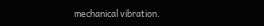mechanical vibration.